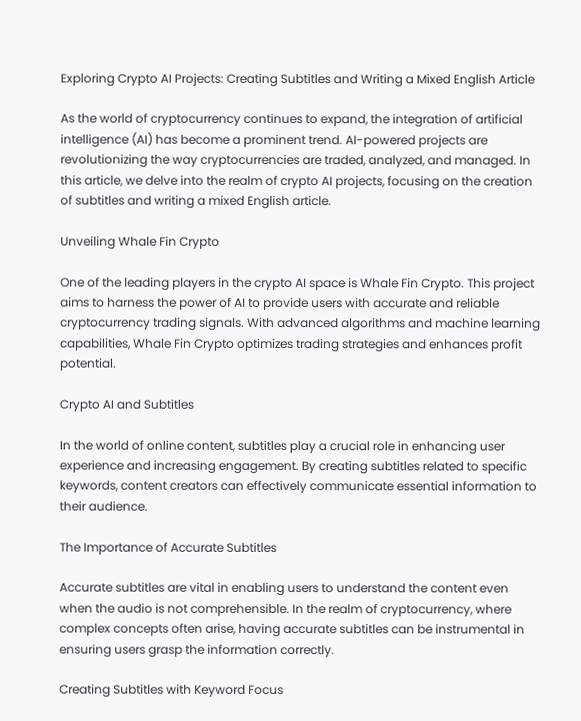Exploring Crypto AI Projects: Creating Subtitles and Writing a Mixed English Article

As the world of cryptocurrency continues to expand, the integration of artificial intelligence (AI) has become a prominent trend. AI-powered projects are revolutionizing the way cryptocurrencies are traded, analyzed, and managed. In this article, we delve into the realm of crypto AI projects, focusing on the creation of subtitles and writing a mixed English article.

Unveiling Whale Fin Crypto

One of the leading players in the crypto AI space is Whale Fin Crypto. This project aims to harness the power of AI to provide users with accurate and reliable cryptocurrency trading signals. With advanced algorithms and machine learning capabilities, Whale Fin Crypto optimizes trading strategies and enhances profit potential.

Crypto AI and Subtitles

In the world of online content, subtitles play a crucial role in enhancing user experience and increasing engagement. By creating subtitles related to specific keywords, content creators can effectively communicate essential information to their audience.

The Importance of Accurate Subtitles

Accurate subtitles are vital in enabling users to understand the content even when the audio is not comprehensible. In the realm of cryptocurrency, where complex concepts often arise, having accurate subtitles can be instrumental in ensuring users grasp the information correctly.

Creating Subtitles with Keyword Focus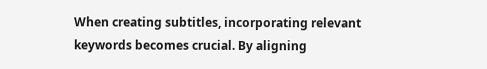When creating subtitles, incorporating relevant keywords becomes crucial. By aligning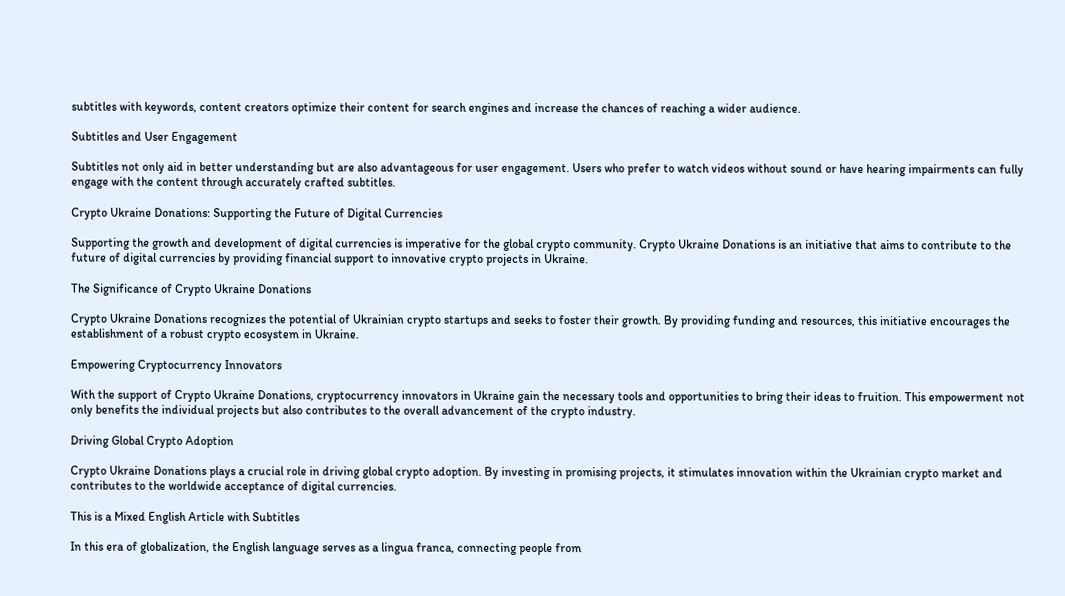subtitles with keywords, content creators optimize their content for search engines and increase the chances of reaching a wider audience.

Subtitles and User Engagement

Subtitles not only aid in better understanding but are also advantageous for user engagement. Users who prefer to watch videos without sound or have hearing impairments can fully engage with the content through accurately crafted subtitles.

Crypto Ukraine Donations: Supporting the Future of Digital Currencies

Supporting the growth and development of digital currencies is imperative for the global crypto community. Crypto Ukraine Donations is an initiative that aims to contribute to the future of digital currencies by providing financial support to innovative crypto projects in Ukraine.

The Significance of Crypto Ukraine Donations

Crypto Ukraine Donations recognizes the potential of Ukrainian crypto startups and seeks to foster their growth. By providing funding and resources, this initiative encourages the establishment of a robust crypto ecosystem in Ukraine.

Empowering Cryptocurrency Innovators

With the support of Crypto Ukraine Donations, cryptocurrency innovators in Ukraine gain the necessary tools and opportunities to bring their ideas to fruition. This empowerment not only benefits the individual projects but also contributes to the overall advancement of the crypto industry.

Driving Global Crypto Adoption

Crypto Ukraine Donations plays a crucial role in driving global crypto adoption. By investing in promising projects, it stimulates innovation within the Ukrainian crypto market and contributes to the worldwide acceptance of digital currencies.

This is a Mixed English Article with Subtitles

In this era of globalization, the English language serves as a lingua franca, connecting people from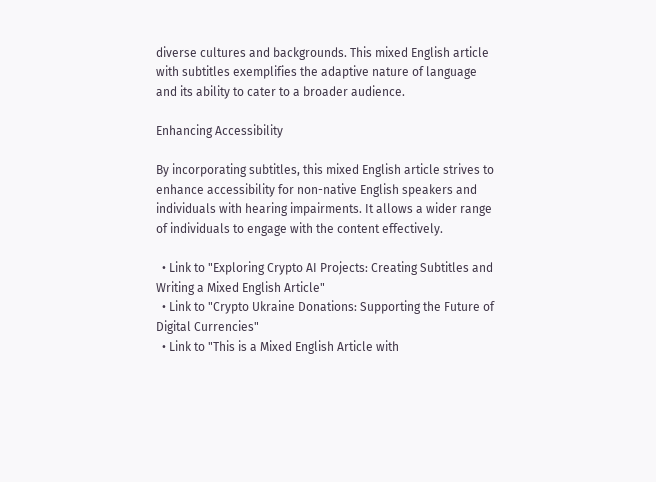diverse cultures and backgrounds. This mixed English article with subtitles exemplifies the adaptive nature of language and its ability to cater to a broader audience.

Enhancing Accessibility

By incorporating subtitles, this mixed English article strives to enhance accessibility for non-native English speakers and individuals with hearing impairments. It allows a wider range of individuals to engage with the content effectively.

  • Link to "Exploring Crypto AI Projects: Creating Subtitles and Writing a Mixed English Article"
  • Link to "Crypto Ukraine Donations: Supporting the Future of Digital Currencies"
  • Link to "This is a Mixed English Article with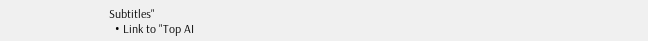Subtitles"
  • Link to "Top AI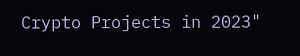Crypto Projects in 2023"